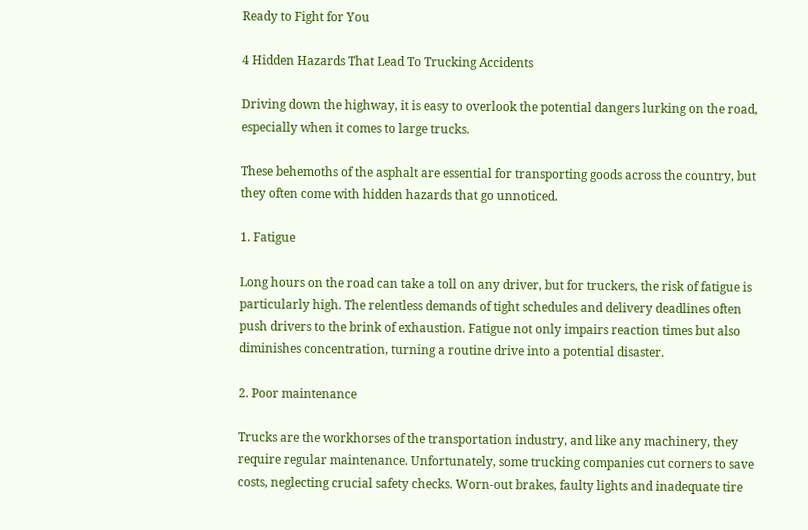Ready to Fight for You

4 Hidden Hazards That Lead To Trucking Accidents

Driving down the highway, it is easy to overlook the potential dangers lurking on the road, especially when it comes to large trucks.

These behemoths of the asphalt are essential for transporting goods across the country, but they often come with hidden hazards that go unnoticed.

1. Fatigue

Long hours on the road can take a toll on any driver, but for truckers, the risk of fatigue is particularly high. The relentless demands of tight schedules and delivery deadlines often push drivers to the brink of exhaustion. Fatigue not only impairs reaction times but also diminishes concentration, turning a routine drive into a potential disaster.

2. Poor maintenance

Trucks are the workhorses of the transportation industry, and like any machinery, they require regular maintenance. Unfortunately, some trucking companies cut corners to save costs, neglecting crucial safety checks. Worn-out brakes, faulty lights and inadequate tire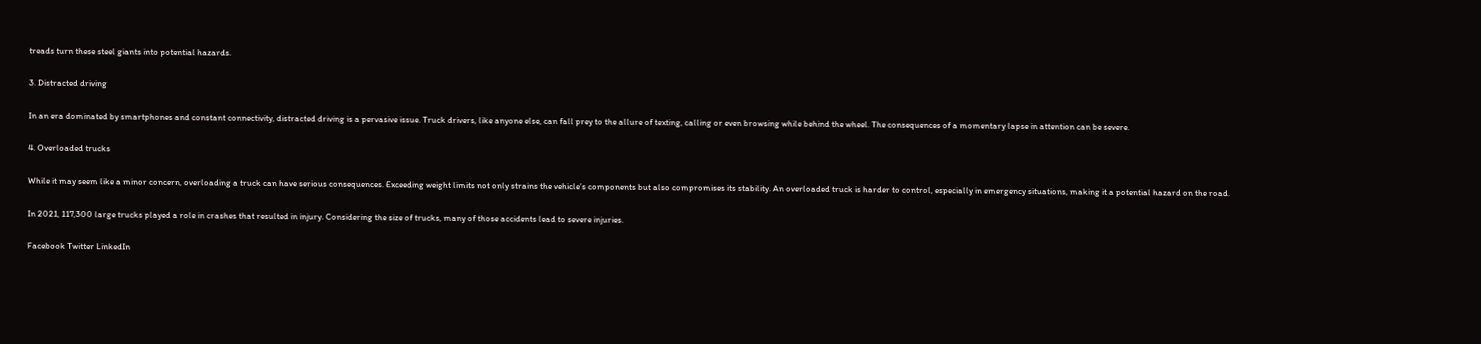treads turn these steel giants into potential hazards.

3. Distracted driving

In an era dominated by smartphones and constant connectivity, distracted driving is a pervasive issue. Truck drivers, like anyone else, can fall prey to the allure of texting, calling or even browsing while behind the wheel. The consequences of a momentary lapse in attention can be severe.

4. Overloaded trucks

While it may seem like a minor concern, overloading a truck can have serious consequences. Exceeding weight limits not only strains the vehicle’s components but also compromises its stability. An overloaded truck is harder to control, especially in emergency situations, making it a potential hazard on the road.

In 2021, 117,300 large trucks played a role in crashes that resulted in injury. Considering the size of trucks, many of those accidents lead to severe injuries.

Facebook Twitter LinkedIn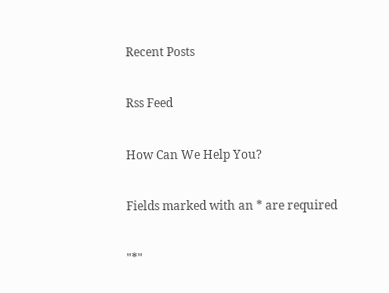Recent Posts

Rss Feed

How Can We Help You?

Fields marked with an * are required

"*"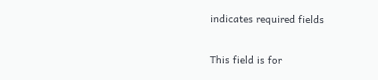indicates required fields

This field is for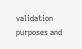validation purposes and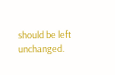should be left unchanged.